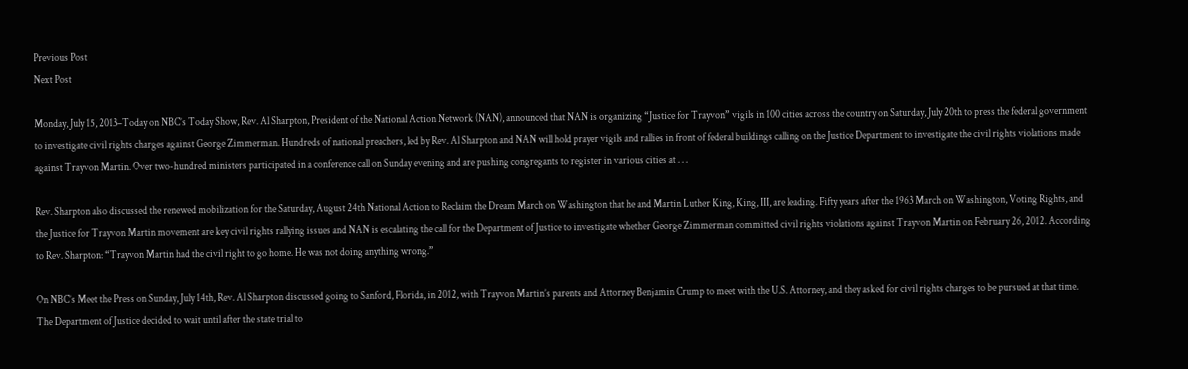Previous Post
Next Post

Monday, July 15, 2013–Today on NBC’s Today Show, Rev. Al Sharpton, President of the National Action Network (NAN), announced that NAN is organizing “Justice for Trayvon” vigils in 100 cities across the country on Saturday, July 20th to press the federal government to investigate civil rights charges against George Zimmerman. Hundreds of national preachers, led by Rev. Al Sharpton and NAN will hold prayer vigils and rallies in front of federal buildings calling on the Justice Department to investigate the civil rights violations made against Trayvon Martin. Over two-hundred ministers participated in a conference call on Sunday evening and are pushing congregants to register in various cities at . . .

Rev. Sharpton also discussed the renewed mobilization for the Saturday, August 24th National Action to Reclaim the Dream March on Washington that he and Martin Luther King, King, III, are leading. Fifty years after the 1963 March on Washington, Voting Rights, and the Justice for Trayvon Martin movement are key civil rights rallying issues and NAN is escalating the call for the Department of Justice to investigate whether George Zimmerman committed civil rights violations against Trayvon Martin on February 26, 2012. According to Rev. Sharpton: “Trayvon Martin had the civil right to go home. He was not doing anything wrong.”

On NBC’s Meet the Press on Sunday, July 14th, Rev. Al Sharpton discussed going to Sanford, Florida, in 2012, with Trayvon Martin’s parents and Attorney Benjamin Crump to meet with the U.S. Attorney, and they asked for civil rights charges to be pursued at that time. The Department of Justice decided to wait until after the state trial to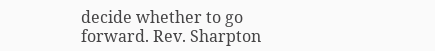decide whether to go forward. Rev. Sharpton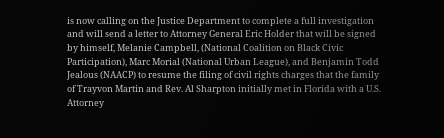is now calling on the Justice Department to complete a full investigation and will send a letter to Attorney General Eric Holder that will be signed by himself, Melanie Campbell, (National Coalition on Black Civic Participation), Marc Morial (National Urban League), and Benjamin Todd Jealous (NAACP) to resume the filing of civil rights charges that the family of Trayvon Martin and Rev. Al Sharpton initially met in Florida with a U.S. Attorney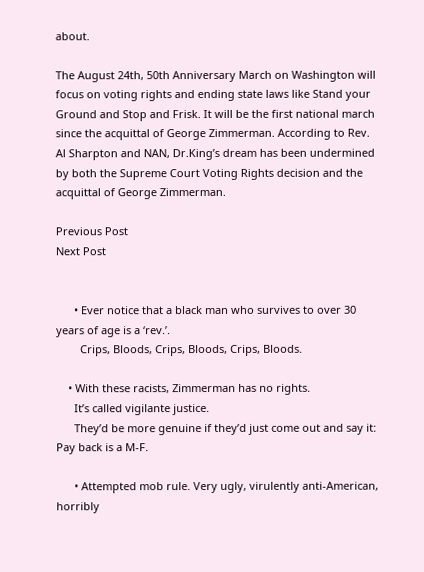about.

The August 24th, 50th Anniversary March on Washington will focus on voting rights and ending state laws like Stand your Ground and Stop and Frisk. It will be the first national march since the acquittal of George Zimmerman. According to Rev. Al Sharpton and NAN, Dr.King’s dream has been undermined by both the Supreme Court Voting Rights decision and the acquittal of George Zimmerman.

Previous Post
Next Post


      • Ever notice that a black man who survives to over 30 years of age is a ‘rev.’.
        Crips, Bloods, Crips, Bloods, Crips, Bloods.

    • With these racists, Zimmerman has no rights.
      It’s called vigilante justice.
      They’d be more genuine if they’d just come out and say it: Pay back is a M-F.

      • Attempted mob rule. Very ugly, virulently anti-American, horribly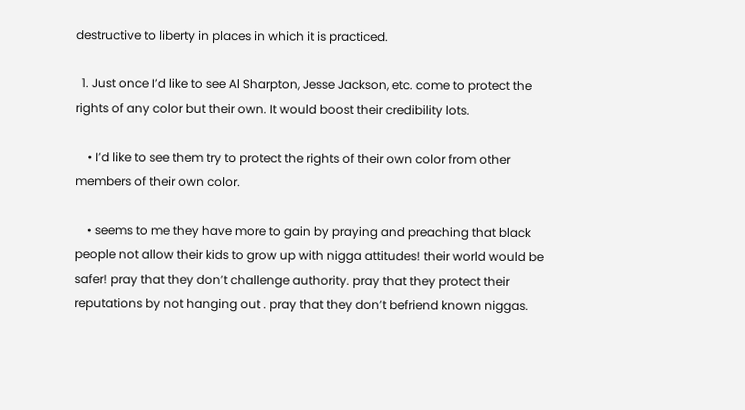destructive to liberty in places in which it is practiced.

  1. Just once I’d like to see Al Sharpton, Jesse Jackson, etc. come to protect the rights of any color but their own. It would boost their credibility lots.

    • I’d like to see them try to protect the rights of their own color from other members of their own color.

    • seems to me they have more to gain by praying and preaching that black people not allow their kids to grow up with nigga attitudes! their world would be safer! pray that they don’t challenge authority. pray that they protect their reputations by not hanging out . pray that they don’t befriend known niggas.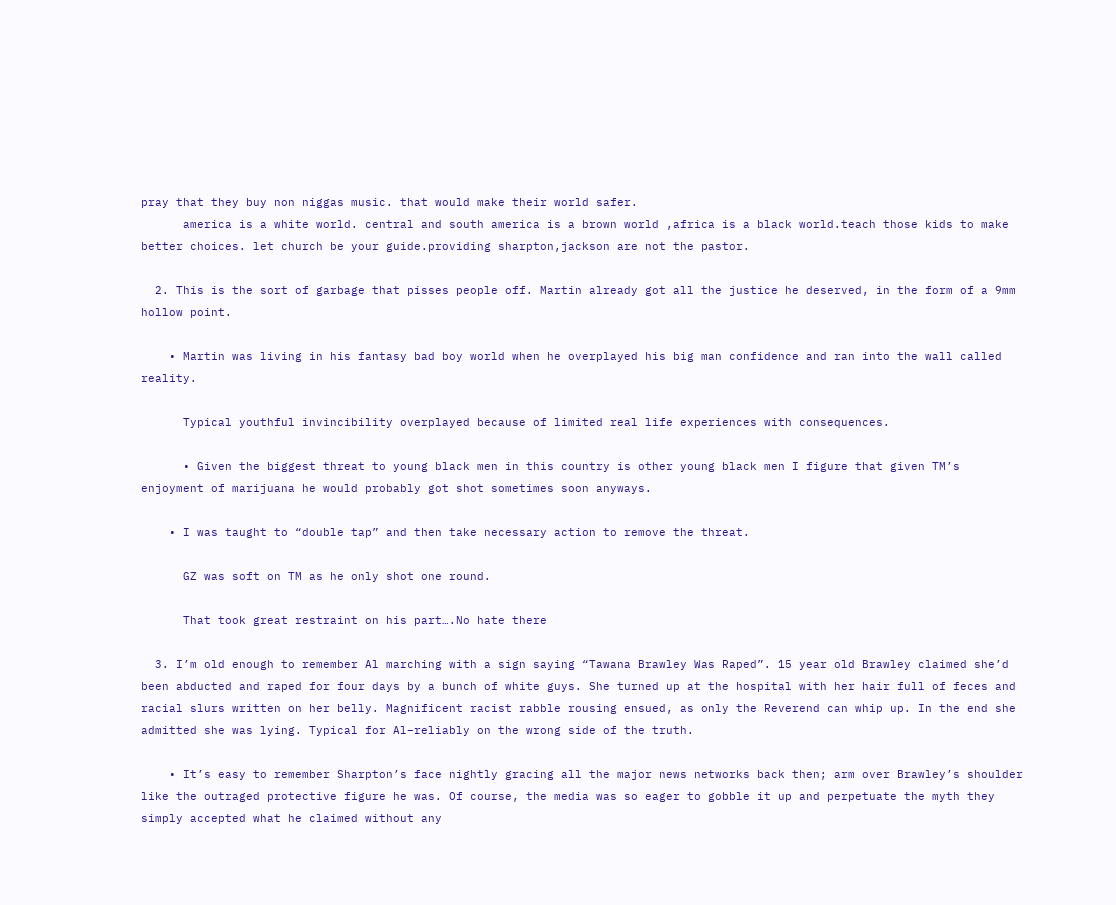pray that they buy non niggas music. that would make their world safer.
      america is a white world. central and south america is a brown world ,africa is a black world.teach those kids to make better choices. let church be your guide.providing sharpton,jackson are not the pastor.

  2. This is the sort of garbage that pisses people off. Martin already got all the justice he deserved, in the form of a 9mm hollow point.

    • Martin was living in his fantasy bad boy world when he overplayed his big man confidence and ran into the wall called reality.

      Typical youthful invincibility overplayed because of limited real life experiences with consequences.

      • Given the biggest threat to young black men in this country is other young black men I figure that given TM’s enjoyment of marijuana he would probably got shot sometimes soon anyways.

    • I was taught to “double tap” and then take necessary action to remove the threat.

      GZ was soft on TM as he only shot one round.

      That took great restraint on his part….No hate there

  3. I’m old enough to remember Al marching with a sign saying “Tawana Brawley Was Raped”. 15 year old Brawley claimed she’d been abducted and raped for four days by a bunch of white guys. She turned up at the hospital with her hair full of feces and racial slurs written on her belly. Magnificent racist rabble rousing ensued, as only the Reverend can whip up. In the end she admitted she was lying. Typical for Al–reliably on the wrong side of the truth.

    • It’s easy to remember Sharpton’s face nightly gracing all the major news networks back then; arm over Brawley’s shoulder like the outraged protective figure he was. Of course, the media was so eager to gobble it up and perpetuate the myth they simply accepted what he claimed without any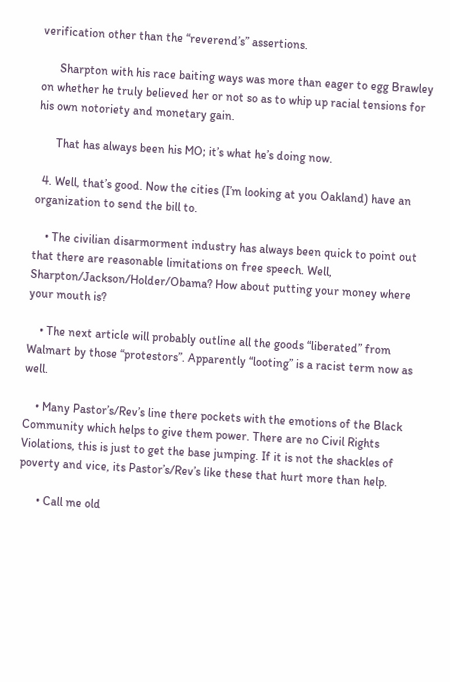verification other than the “reverend’s” assertions.

      Sharpton with his race baiting ways was more than eager to egg Brawley on whether he truly believed her or not so as to whip up racial tensions for his own notoriety and monetary gain.

      That has always been his MO; it’s what he’s doing now.

  4. Well, that’s good. Now the cities (I’m looking at you Oakland) have an organization to send the bill to.

    • The civilian disarmorment industry has always been quick to point out that there are reasonable limitations on free speech. Well, Sharpton/Jackson/Holder/Obama? How about putting your money where your mouth is?

    • The next article will probably outline all the goods “liberated” from Walmart by those “protestors”. Apparently “looting” is a racist term now as well.

    • Many Pastor’s/Rev’s line there pockets with the emotions of the Black Community which helps to give them power. There are no Civil Rights Violations, this is just to get the base jumping. If it is not the shackles of poverty and vice, its Pastor’s/Rev’s like these that hurt more than help.

      • Call me old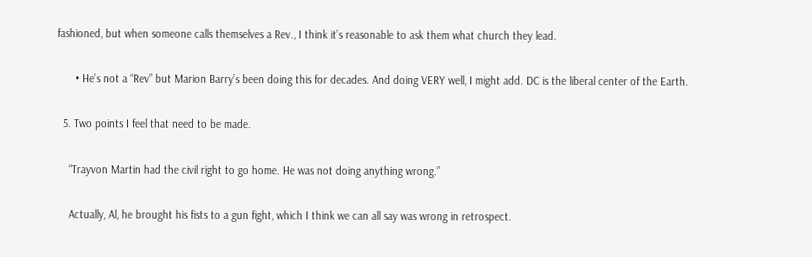fashioned, but when someone calls themselves a Rev., I think it’s reasonable to ask them what church they lead.

      • He’s not a “Rev” but Marion Barry’s been doing this for decades. And doing VERY well, I might add. DC is the liberal center of the Earth.

  5. Two points I feel that need to be made.

    “Trayvon Martin had the civil right to go home. He was not doing anything wrong.”

    Actually, Al, he brought his fists to a gun fight, which I think we can all say was wrong in retrospect.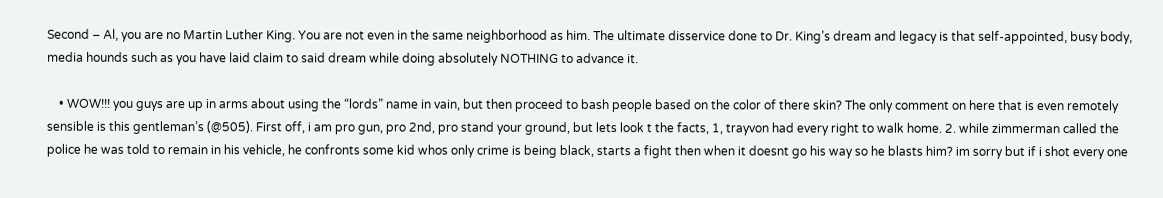Second – Al, you are no Martin Luther King. You are not even in the same neighborhood as him. The ultimate disservice done to Dr. King’s dream and legacy is that self-appointed, busy body, media hounds such as you have laid claim to said dream while doing absolutely NOTHING to advance it.

    • WOW!!! you guys are up in arms about using the “lords” name in vain, but then proceed to bash people based on the color of there skin? The only comment on here that is even remotely sensible is this gentleman’s (@505). First off, i am pro gun, pro 2nd, pro stand your ground, but lets look t the facts, 1, trayvon had every right to walk home. 2. while zimmerman called the police he was told to remain in his vehicle, he confronts some kid whos only crime is being black, starts a fight then when it doesnt go his way so he blasts him? im sorry but if i shot every one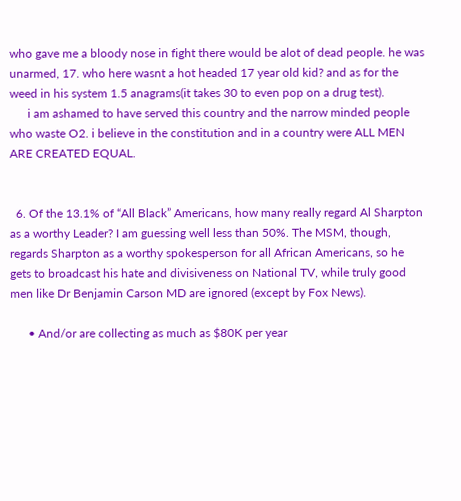who gave me a bloody nose in fight there would be alot of dead people. he was unarmed, 17. who here wasnt a hot headed 17 year old kid? and as for the weed in his system 1.5 anagrams(it takes 30 to even pop on a drug test).
      i am ashamed to have served this country and the narrow minded people who waste O2. i believe in the constitution and in a country were ALL MEN ARE CREATED EQUAL.


  6. Of the 13.1% of “All Black” Americans, how many really regard Al Sharpton as a worthy Leader? I am guessing well less than 50%. The MSM, though, regards Sharpton as a worthy spokesperson for all African Americans, so he gets to broadcast his hate and divisiveness on National TV, while truly good men like Dr Benjamin Carson MD are ignored (except by Fox News).

      • And/or are collecting as much as $80K per year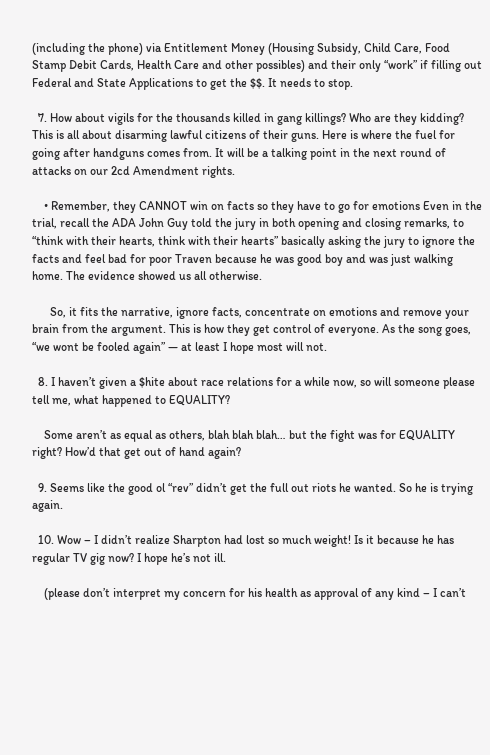(including the phone) via Entitlement Money (Housing Subsidy, Child Care, Food Stamp Debit Cards, Health Care and other possibles) and their only “work” if filling out Federal and State Applications to get the $$. It needs to stop.

  7. How about vigils for the thousands killed in gang killings? Who are they kidding? This is all about disarming lawful citizens of their guns. Here is where the fuel for going after handguns comes from. It will be a talking point in the next round of attacks on our 2cd Amendment rights.

    • Remember, they CANNOT win on facts so they have to go for emotions Even in the trial, recall the ADA John Guy told the jury in both opening and closing remarks, to “think with their hearts, think with their hearts” basically asking the jury to ignore the facts and feel bad for poor Traven because he was good boy and was just walking home. The evidence showed us all otherwise.

      So, it fits the narrative, ignore facts, concentrate on emotions and remove your brain from the argument. This is how they get control of everyone. As the song goes, “we wont be fooled again” — at least I hope most will not.

  8. I haven’t given a $hite about race relations for a while now, so will someone please tell me, what happened to EQUALITY?

    Some aren’t as equal as others, blah blah blah… but the fight was for EQUALITY right? How’d that get out of hand again?

  9. Seems like the good ol “rev” didn’t get the full out riots he wanted. So he is trying again.

  10. Wow – I didn’t realize Sharpton had lost so much weight! Is it because he has regular TV gig now? I hope he’s not ill.

    (please don’t interpret my concern for his health as approval of any kind – I can’t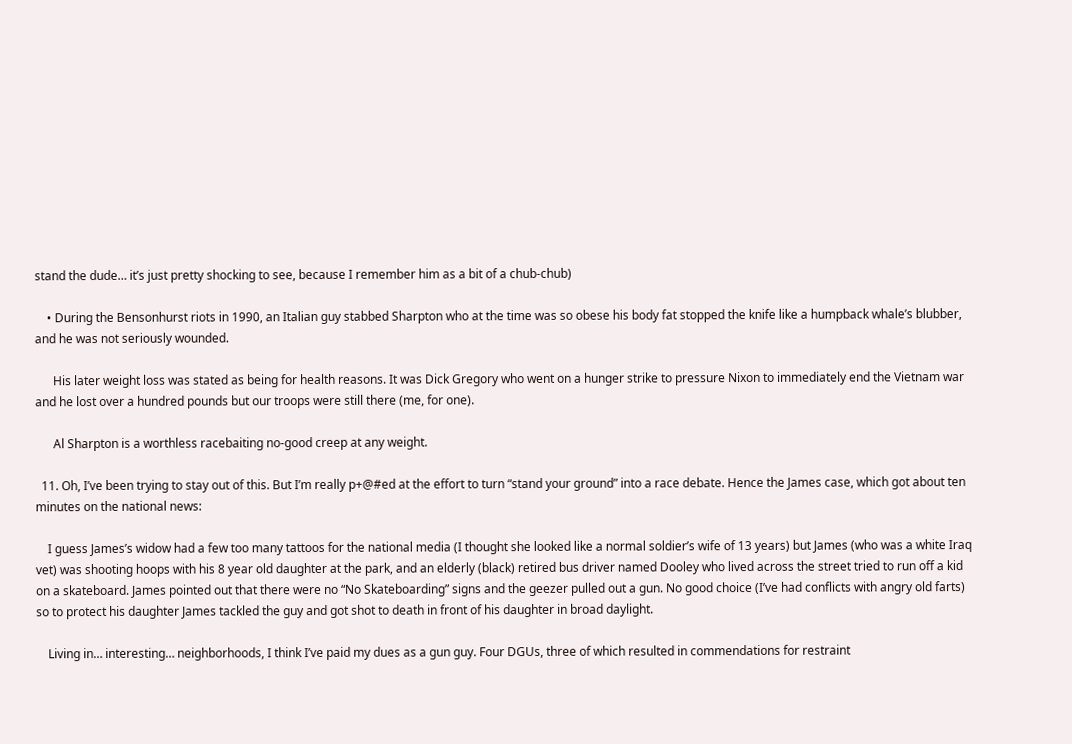stand the dude… it’s just pretty shocking to see, because I remember him as a bit of a chub-chub)

    • During the Bensonhurst riots in 1990, an Italian guy stabbed Sharpton who at the time was so obese his body fat stopped the knife like a humpback whale’s blubber, and he was not seriously wounded.

      His later weight loss was stated as being for health reasons. It was Dick Gregory who went on a hunger strike to pressure Nixon to immediately end the Vietnam war and he lost over a hundred pounds but our troops were still there (me, for one).

      Al Sharpton is a worthless racebaiting no-good creep at any weight.

  11. Oh, I’ve been trying to stay out of this. But I’m really p+@#ed at the effort to turn “stand your ground” into a race debate. Hence the James case, which got about ten minutes on the national news:

    I guess James’s widow had a few too many tattoos for the national media (I thought she looked like a normal soldier’s wife of 13 years) but James (who was a white Iraq vet) was shooting hoops with his 8 year old daughter at the park, and an elderly (black) retired bus driver named Dooley who lived across the street tried to run off a kid on a skateboard. James pointed out that there were no “No Skateboarding” signs and the geezer pulled out a gun. No good choice (I’ve had conflicts with angry old farts) so to protect his daughter James tackled the guy and got shot to death in front of his daughter in broad daylight.

    Living in… interesting… neighborhoods, I think I’ve paid my dues as a gun guy. Four DGUs, three of which resulted in commendations for restraint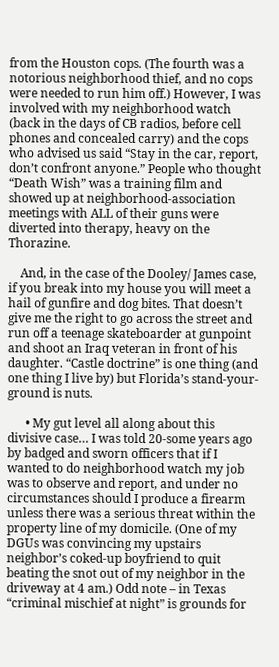from the Houston cops. (The fourth was a notorious neighborhood thief, and no cops were needed to run him off.) However, I was involved with my neighborhood watch (back in the days of CB radios, before cell phones and concealed carry) and the cops who advised us said “Stay in the car, report, don’t confront anyone.” People who thought “Death Wish” was a training film and showed up at neighborhood-association meetings with ALL of their guns were diverted into therapy, heavy on the Thorazine.

    And, in the case of the Dooley/ James case, if you break into my house you will meet a hail of gunfire and dog bites. That doesn’t give me the right to go across the street and run off a teenage skateboarder at gunpoint and shoot an Iraq veteran in front of his daughter. “Castle doctrine” is one thing (and one thing I live by) but Florida’s stand-your-ground is nuts.

      • My gut level all along about this divisive case… I was told 20-some years ago by badged and sworn officers that if I wanted to do neighborhood watch my job was to observe and report, and under no circumstances should I produce a firearm unless there was a serious threat within the property line of my domicile. (One of my DGUs was convincing my upstairs neighbor’s coked-up boyfriend to quit beating the snot out of my neighbor in the driveway at 4 am.) Odd note – in Texas “criminal mischief at night” is grounds for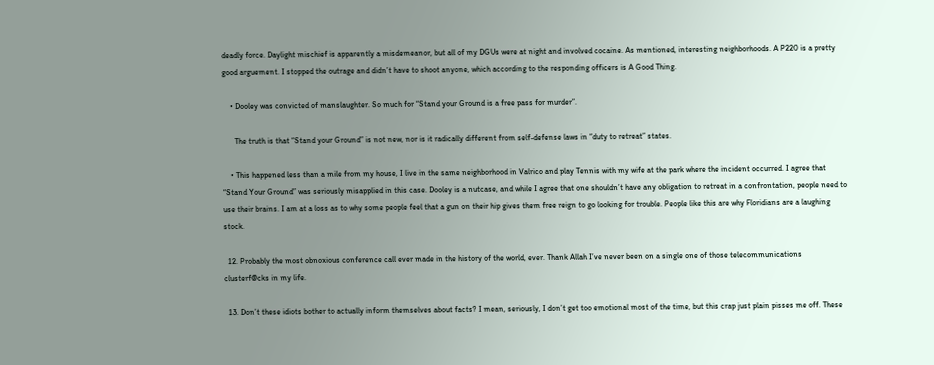deadly force. Daylight mischief is apparently a misdemeanor, but all of my DGUs were at night and involved cocaine. As mentioned, interesting neighborhoods. A P220 is a pretty good arguement. I stopped the outrage and didn’t have to shoot anyone, which according to the responding officers is A Good Thing.

    • Dooley was convicted of manslaughter. So much for “Stand your Ground is a free pass for murder”.

      The truth is that “Stand your Ground” is not new, nor is it radically different from self-defense laws in “duty to retreat” states.

    • This happened less than a mile from my house, I live in the same neighborhood in Valrico and play Tennis with my wife at the park where the incident occurred. I agree that “Stand Your Ground” was seriously misapplied in this case. Dooley is a nutcase, and while I agree that one shouldn’t have any obligation to retreat in a confrontation, people need to use their brains. I am at a loss as to why some people feel that a gun on their hip gives them free reign to go looking for trouble. People like this are why Floridians are a laughing stock.

  12. Probably the most obnoxious conference call ever made in the history of the world, ever. Thank Allah I’ve never been on a single one of those telecommunications clusterf@cks in my life.

  13. Don’t these idiots bother to actually inform themselves about facts? I mean, seriously, I don’t get too emotional most of the time, but this crap just plain pisses me off. These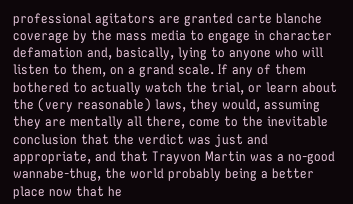professional agitators are granted carte blanche coverage by the mass media to engage in character defamation and, basically, lying to anyone who will listen to them, on a grand scale. If any of them bothered to actually watch the trial, or learn about the (very reasonable) laws, they would, assuming they are mentally all there, come to the inevitable conclusion that the verdict was just and appropriate, and that Trayvon Martin was a no-good wannabe-thug, the world probably being a better place now that he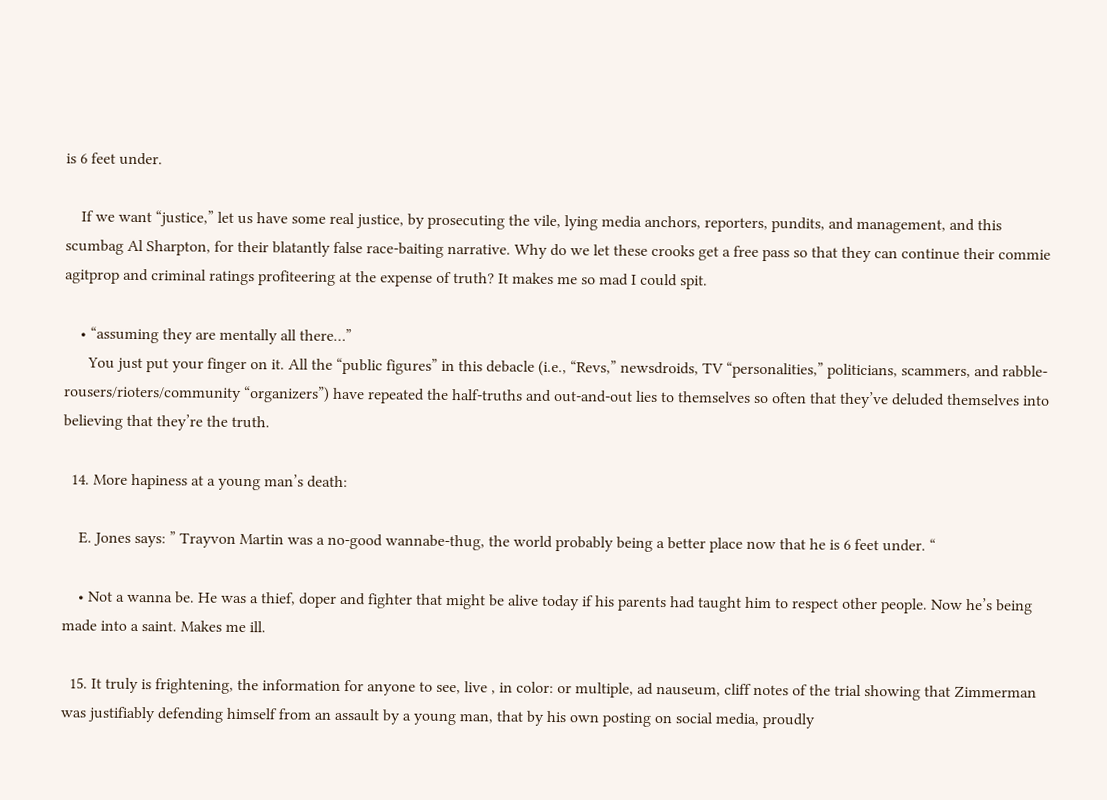is 6 feet under.

    If we want “justice,” let us have some real justice, by prosecuting the vile, lying media anchors, reporters, pundits, and management, and this scumbag Al Sharpton, for their blatantly false race-baiting narrative. Why do we let these crooks get a free pass so that they can continue their commie agitprop and criminal ratings profiteering at the expense of truth? It makes me so mad I could spit.

    • “assuming they are mentally all there…”
      You just put your finger on it. All the “public figures” in this debacle (i.e., “Revs,” newsdroids, TV “personalities,” politicians, scammers, and rabble-rousers/rioters/community “organizers”) have repeated the half-truths and out-and-out lies to themselves so often that they’ve deluded themselves into believing that they’re the truth.

  14. More hapiness at a young man’s death:

    E. Jones says: ” Trayvon Martin was a no-good wannabe-thug, the world probably being a better place now that he is 6 feet under. “

    • Not a wanna be. He was a thief, doper and fighter that might be alive today if his parents had taught him to respect other people. Now he’s being made into a saint. Makes me ill.

  15. It truly is frightening, the information for anyone to see, live , in color: or multiple, ad nauseum, cliff notes of the trial showing that Zimmerman was justifiably defending himself from an assault by a young man, that by his own posting on social media, proudly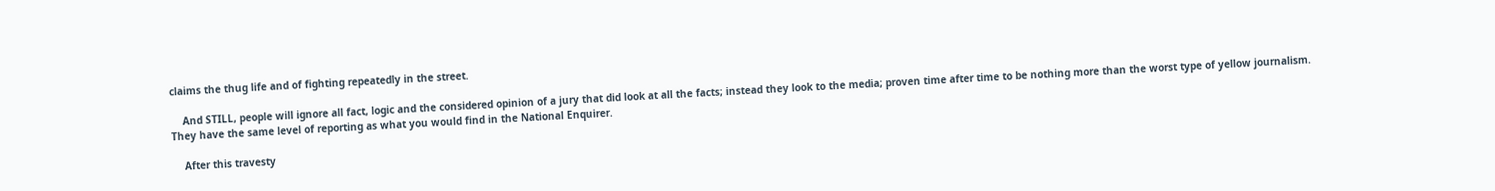claims the thug life and of fighting repeatedly in the street.

    And STILL, people will ignore all fact, logic and the considered opinion of a jury that did look at all the facts; instead they look to the media; proven time after time to be nothing more than the worst type of yellow journalism. They have the same level of reporting as what you would find in the National Enquirer.

    After this travesty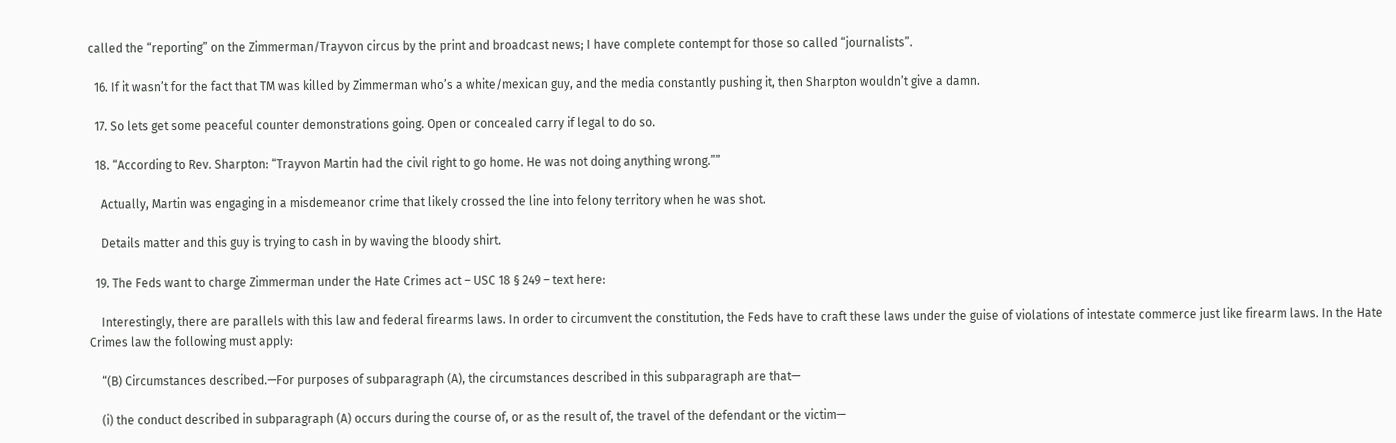called the “reporting” on the Zimmerman/Trayvon circus by the print and broadcast news; I have complete contempt for those so called “journalists”.

  16. If it wasn’t for the fact that TM was killed by Zimmerman who’s a white/mexican guy, and the media constantly pushing it, then Sharpton wouldn’t give a damn.

  17. So lets get some peaceful counter demonstrations going. Open or concealed carry if legal to do so.

  18. “According to Rev. Sharpton: “Trayvon Martin had the civil right to go home. He was not doing anything wrong.””

    Actually, Martin was engaging in a misdemeanor crime that likely crossed the line into felony territory when he was shot.

    Details matter and this guy is trying to cash in by waving the bloody shirt.

  19. The Feds want to charge Zimmerman under the Hate Crimes act – USC 18 § 249 – text here:

    Interestingly, there are parallels with this law and federal firearms laws. In order to circumvent the constitution, the Feds have to craft these laws under the guise of violations of intestate commerce just like firearm laws. In the Hate Crimes law the following must apply:

    “(B) Circumstances described.—For purposes of subparagraph (A), the circumstances described in this subparagraph are that—

    (i) the conduct described in subparagraph (A) occurs during the course of, or as the result of, the travel of the defendant or the victim—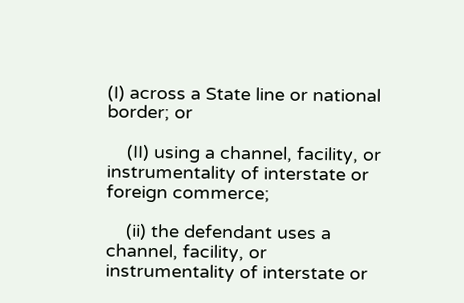(I) across a State line or national border; or

    (II) using a channel, facility, or instrumentality of interstate or foreign commerce;

    (ii) the defendant uses a channel, facility, or instrumentality of interstate or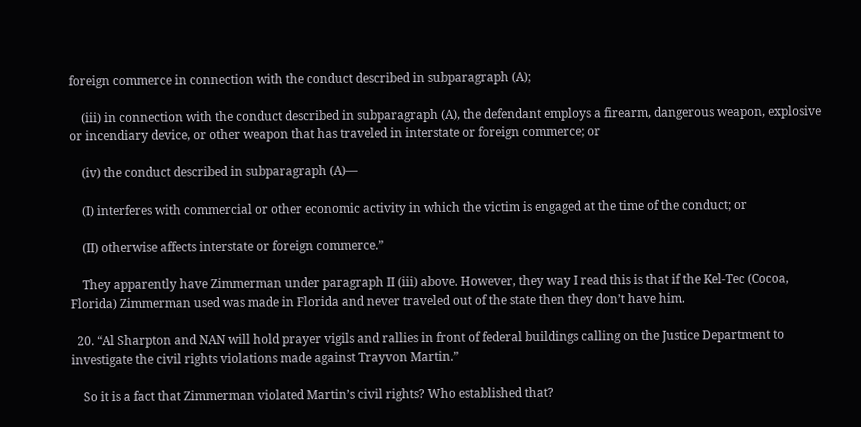foreign commerce in connection with the conduct described in subparagraph (A);

    (iii) in connection with the conduct described in subparagraph (A), the defendant employs a firearm, dangerous weapon, explosive or incendiary device, or other weapon that has traveled in interstate or foreign commerce; or

    (iv) the conduct described in subparagraph (A)—

    (I) interferes with commercial or other economic activity in which the victim is engaged at the time of the conduct; or

    (II) otherwise affects interstate or foreign commerce.”

    They apparently have Zimmerman under paragraph II (iii) above. However, they way I read this is that if the Kel-Tec (Cocoa, Florida) Zimmerman used was made in Florida and never traveled out of the state then they don’t have him.

  20. “Al Sharpton and NAN will hold prayer vigils and rallies in front of federal buildings calling on the Justice Department to investigate the civil rights violations made against Trayvon Martin.”

    So it is a fact that Zimmerman violated Martin’s civil rights? Who established that?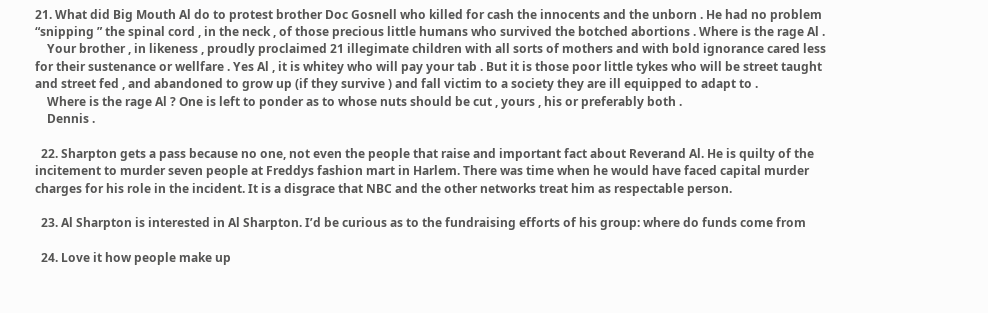21. What did Big Mouth Al do to protest brother Doc Gosnell who killed for cash the innocents and the unborn . He had no problem “snipping ” the spinal cord , in the neck , of those precious little humans who survived the botched abortions . Where is the rage Al .
    Your brother , in likeness , proudly proclaimed 21 illegimate children with all sorts of mothers and with bold ignorance cared less for their sustenance or wellfare . Yes Al , it is whitey who will pay your tab . But it is those poor little tykes who will be street taught and street fed , and abandoned to grow up (if they survive ) and fall victim to a society they are ill equipped to adapt to .
    Where is the rage Al ? One is left to ponder as to whose nuts should be cut , yours , his or preferably both .
    Dennis .

  22. Sharpton gets a pass because no one, not even the people that raise and important fact about Reverand Al. He is quilty of the incitement to murder seven people at Freddys fashion mart in Harlem. There was time when he would have faced capital murder charges for his role in the incident. It is a disgrace that NBC and the other networks treat him as respectable person.

  23. Al Sharpton is interested in Al Sharpton. I’d be curious as to the fundraising efforts of his group: where do funds come from

  24. Love it how people make up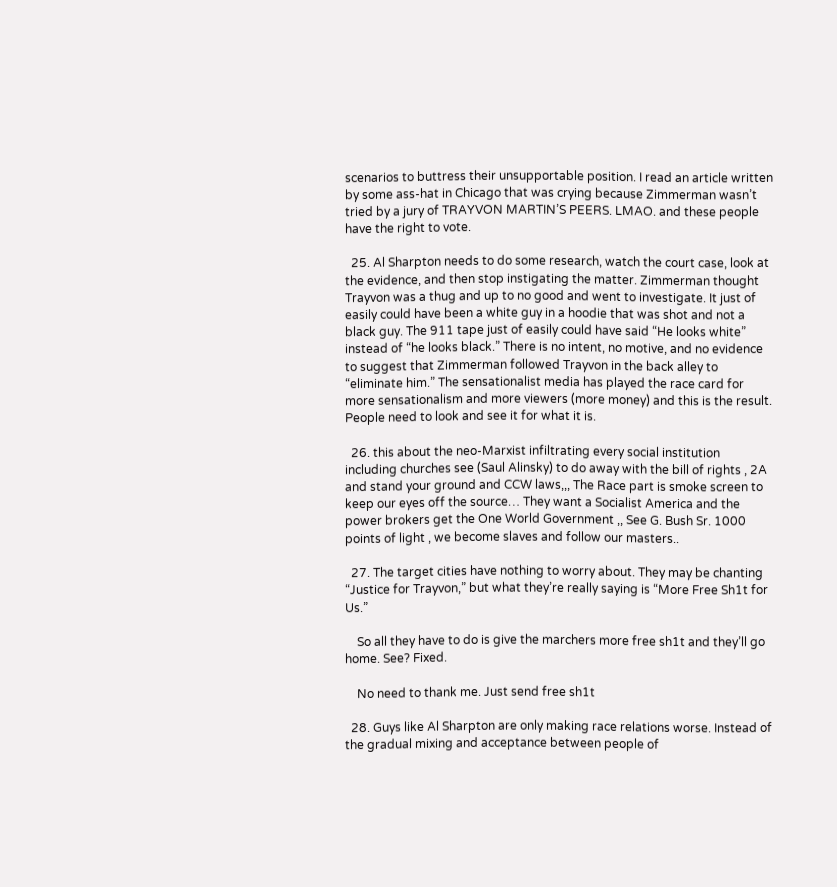scenarios to buttress their unsupportable position. I read an article written by some ass-hat in Chicago that was crying because Zimmerman wasn’t tried by a jury of TRAYVON MARTIN’S PEERS. LMAO. and these people have the right to vote.

  25. Al Sharpton needs to do some research, watch the court case, look at the evidence, and then stop instigating the matter. Zimmerman thought Trayvon was a thug and up to no good and went to investigate. It just of easily could have been a white guy in a hoodie that was shot and not a black guy. The 911 tape just of easily could have said “He looks white” instead of “he looks black.” There is no intent, no motive, and no evidence to suggest that Zimmerman followed Trayvon in the back alley to “eliminate him.” The sensationalist media has played the race card for more sensationalism and more viewers (more money) and this is the result. People need to look and see it for what it is.

  26. this about the neo-Marxist infiltrating every social institution including churches see (Saul Alinsky) to do away with the bill of rights , 2A and stand your ground and CCW laws,,, The Race part is smoke screen to keep our eyes off the source… They want a Socialist America and the power brokers get the One World Government ,, See G. Bush Sr. 1000 points of light , we become slaves and follow our masters..

  27. The target cities have nothing to worry about. They may be chanting “Justice for Trayvon,” but what they’re really saying is “More Free Sh1t for Us.”

    So all they have to do is give the marchers more free sh1t and they’ll go home. See? Fixed.

    No need to thank me. Just send free sh1t

  28. Guys like Al Sharpton are only making race relations worse. Instead of the gradual mixing and acceptance between people of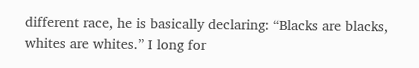different race, he is basically declaring: “Blacks are blacks, whites are whites.” I long for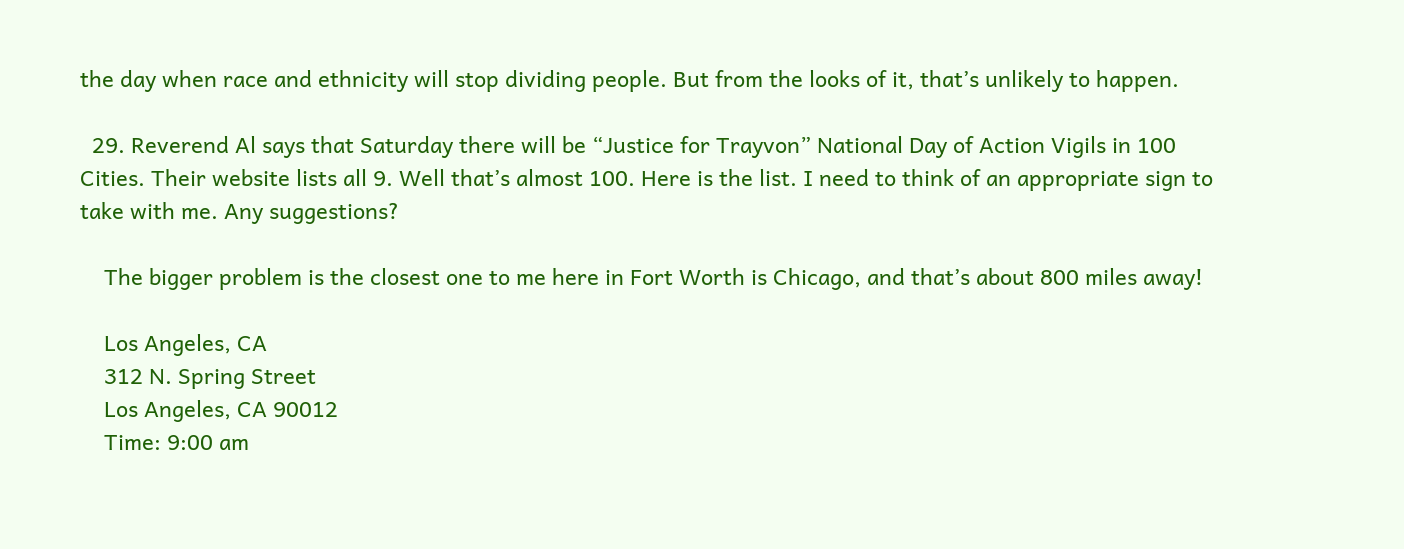the day when race and ethnicity will stop dividing people. But from the looks of it, that’s unlikely to happen.

  29. Reverend Al says that Saturday there will be “Justice for Trayvon” National Day of Action Vigils in 100 Cities. Their website lists all 9. Well that’s almost 100. Here is the list. I need to think of an appropriate sign to take with me. Any suggestions?

    The bigger problem is the closest one to me here in Fort Worth is Chicago, and that’s about 800 miles away!

    Los Angeles, CA
    312 N. Spring Street
    Los Angeles, CA 90012
    Time: 9:00 am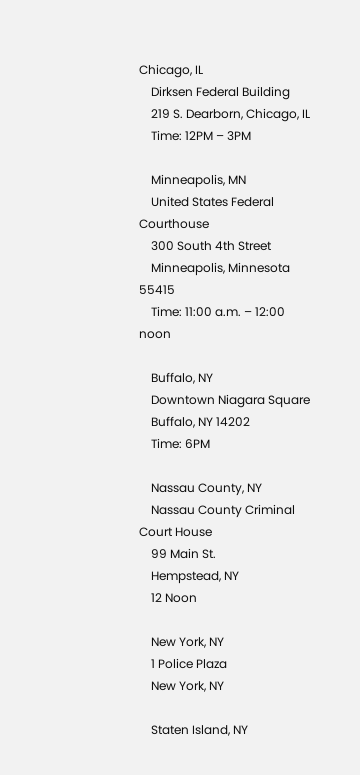Chicago, IL
    Dirksen Federal Building
    219 S. Dearborn, Chicago, IL
    Time: 12PM – 3PM

    Minneapolis, MN
    United States Federal Courthouse
    300 South 4th Street
    Minneapolis, Minnesota 55415
    Time: 11:00 a.m. – 12:00 noon

    Buffalo, NY
    Downtown Niagara Square
    Buffalo, NY 14202
    Time: 6PM

    Nassau County, NY
    Nassau County Criminal Court House
    99 Main St.
    Hempstead, NY
    12 Noon

    New York, NY
    1 Police Plaza
    New York, NY

    Staten Island, NY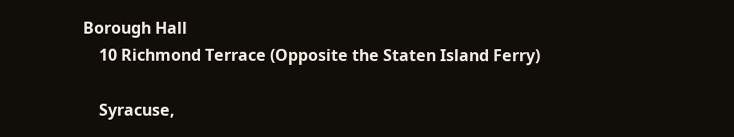Borough Hall
    10 Richmond Terrace (Opposite the Staten Island Ferry)

    Syracuse,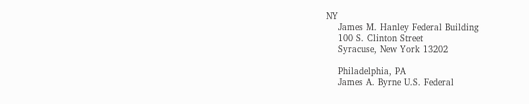NY
    James M. Hanley Federal Building
    100 S. Clinton Street
    Syracuse, New York 13202

    Philadelphia, PA
    James A. Byrne U.S. Federal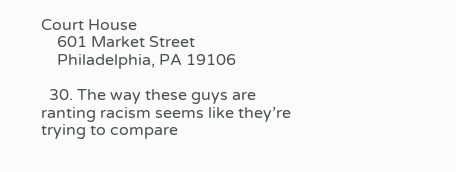Court House
    601 Market Street
    Philadelphia, PA 19106

  30. The way these guys are ranting racism seems like they’re trying to compare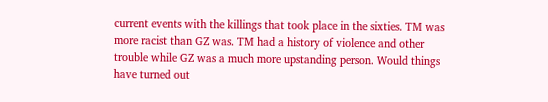current events with the killings that took place in the sixties. TM was more racist than GZ was. TM had a history of violence and other trouble while GZ was a much more upstanding person. Would things have turned out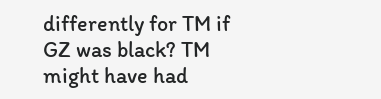differently for TM if GZ was black? TM might have had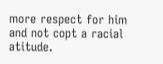more respect for him and not copt a racial atitude.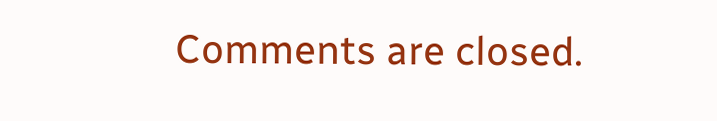Comments are closed.